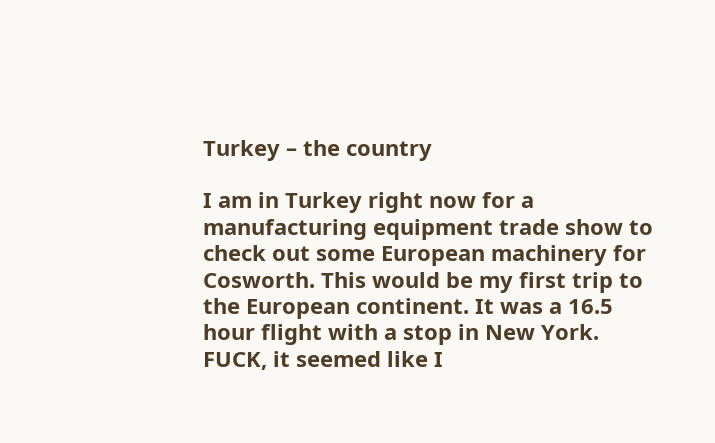Turkey – the country

I am in Turkey right now for a manufacturing equipment trade show to check out some European machinery for Cosworth. This would be my first trip to the European continent. It was a 16.5 hour flight with a stop in New York. FUCK, it seemed like I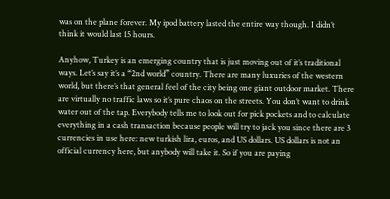was on the plane forever. My ipod battery lasted the entire way though. I didn’t think it would last 15 hours.

Anyhow, Turkey is an emerging country that is just moving out of it’s traditional ways. Let’s say it’s a “2nd world” country. There are many luxuries of the western world, but there’s that general feel of the city being one giant outdoor market. There are virtually no traffic laws so it’s pure chaos on the streets. You don’t want to drink water out of the tap. Everybody tells me to look out for pick pockets and to calculate everything in a cash transaction because people will try to jack you since there are 3 currencies in use here: new turkish lira, euros, and US dollars. US dollars is not an official currency here, but anybody will take it. So if you are paying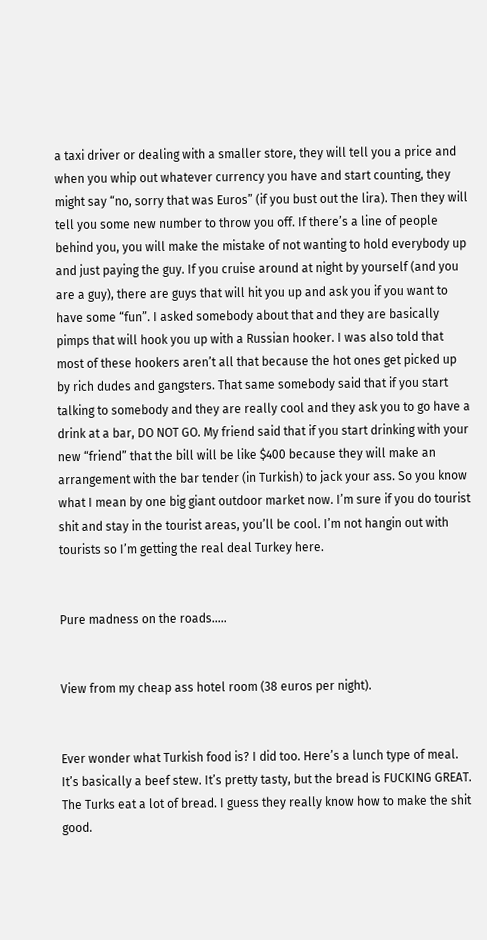a taxi driver or dealing with a smaller store, they will tell you a price and when you whip out whatever currency you have and start counting, they might say “no, sorry that was Euros” (if you bust out the lira). Then they will tell you some new number to throw you off. If there’s a line of people behind you, you will make the mistake of not wanting to hold everybody up and just paying the guy. If you cruise around at night by yourself (and you are a guy), there are guys that will hit you up and ask you if you want to have some “fun”. I asked somebody about that and they are basically pimps that will hook you up with a Russian hooker. I was also told that most of these hookers aren’t all that because the hot ones get picked up by rich dudes and gangsters. That same somebody said that if you start talking to somebody and they are really cool and they ask you to go have a drink at a bar, DO NOT GO. My friend said that if you start drinking with your new “friend” that the bill will be like $400 because they will make an arrangement with the bar tender (in Turkish) to jack your ass. So you know what I mean by one big giant outdoor market now. I’m sure if you do tourist shit and stay in the tourist areas, you’ll be cool. I’m not hangin out with tourists so I’m getting the real deal Turkey here.


Pure madness on the roads…..


View from my cheap ass hotel room (38 euros per night).


Ever wonder what Turkish food is? I did too. Here’s a lunch type of meal. It’s basically a beef stew. It’s pretty tasty, but the bread is FUCKING GREAT. The Turks eat a lot of bread. I guess they really know how to make the shit good.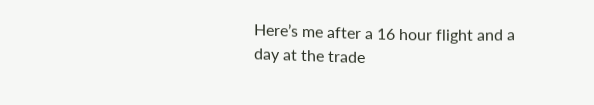Here’s me after a 16 hour flight and a day at the trade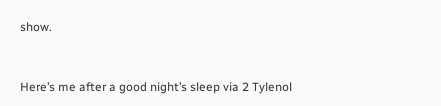show.


Here’s me after a good night’s sleep via 2 Tylenol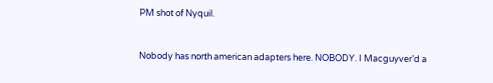PM shot of Nyquil.


Nobody has north american adapters here. NOBODY. I Macguyver’d a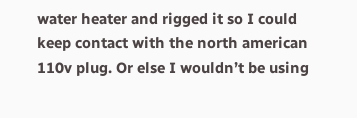water heater and rigged it so I could keep contact with the north american 110v plug. Or else I wouldn’t be using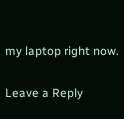my laptop right now.

Leave a Reply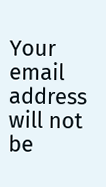Your email address will not be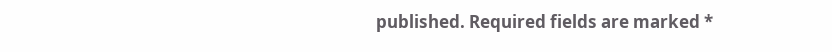published. Required fields are marked *